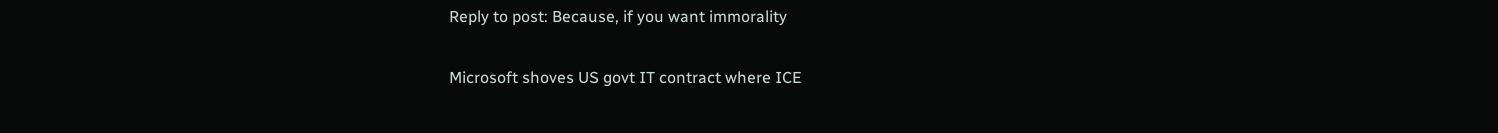Reply to post: Because, if you want immorality

Microsoft shoves US govt IT contract where ICE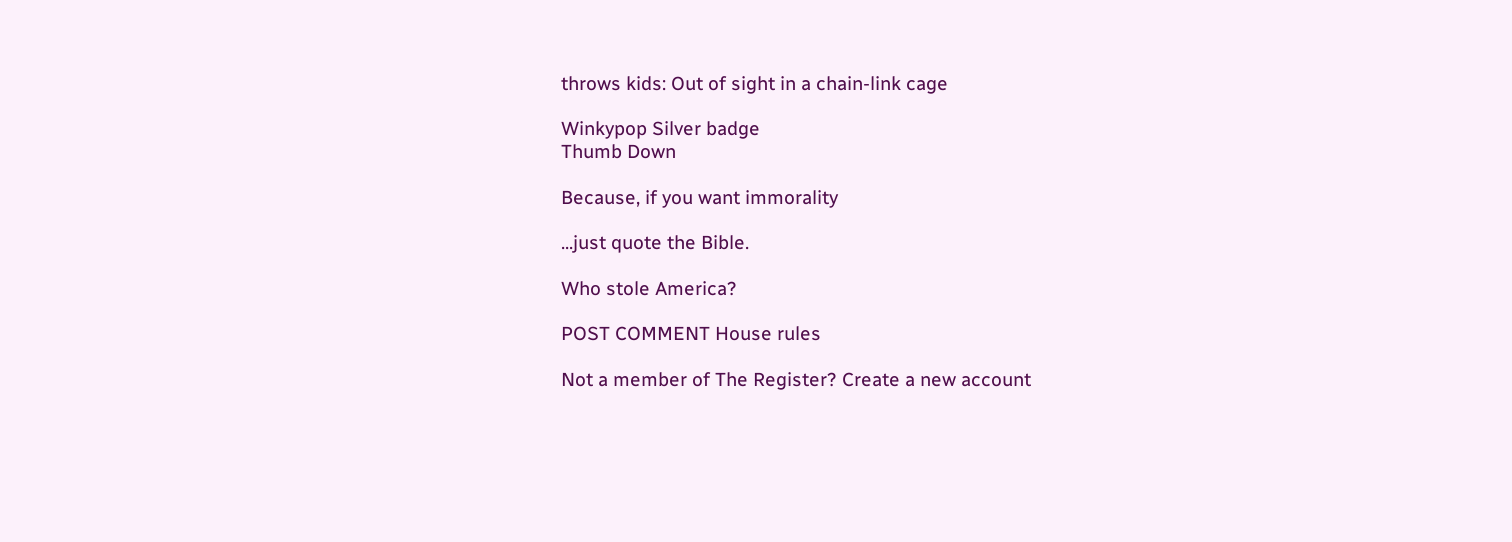throws kids: Out of sight in a chain-link cage

Winkypop Silver badge
Thumb Down

Because, if you want immorality

...just quote the Bible.

Who stole America?

POST COMMENT House rules

Not a member of The Register? Create a new account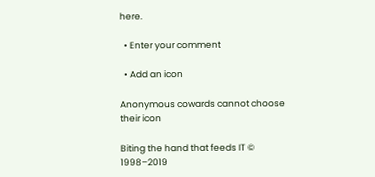here.

  • Enter your comment

  • Add an icon

Anonymous cowards cannot choose their icon

Biting the hand that feeds IT © 1998–2019